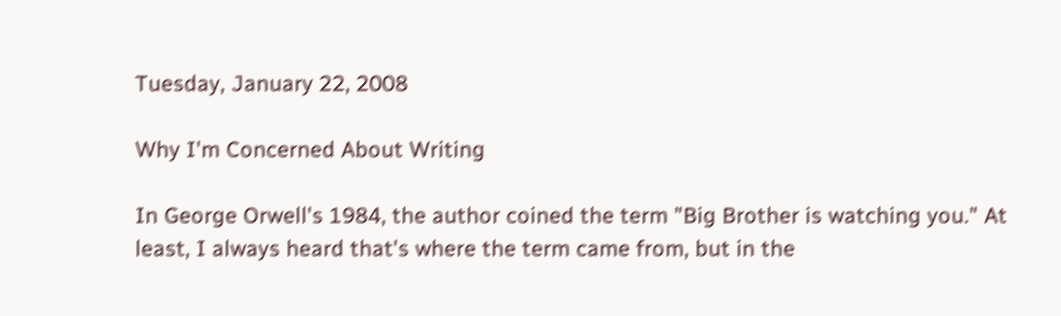Tuesday, January 22, 2008

Why I'm Concerned About Writing

In George Orwell's 1984, the author coined the term "Big Brother is watching you." At least, I always heard that's where the term came from, but in the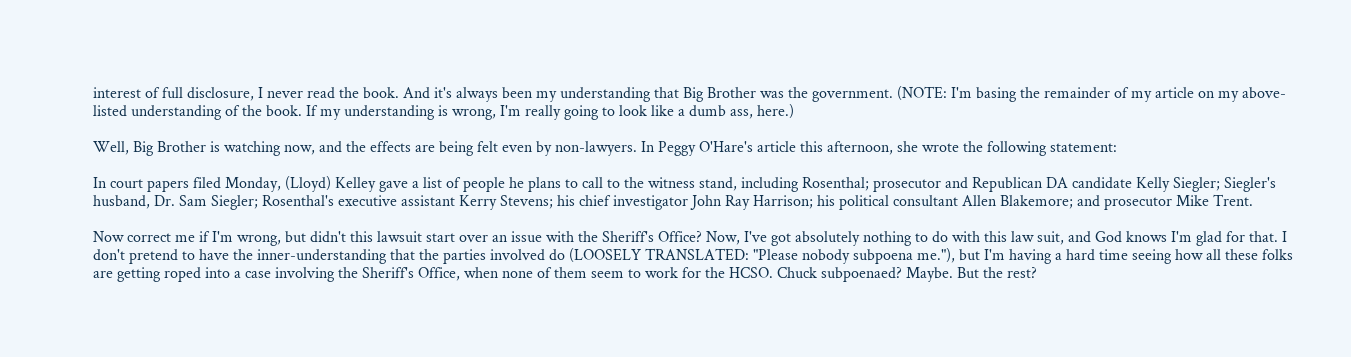interest of full disclosure, I never read the book. And it's always been my understanding that Big Brother was the government. (NOTE: I'm basing the remainder of my article on my above-listed understanding of the book. If my understanding is wrong, I'm really going to look like a dumb ass, here.)

Well, Big Brother is watching now, and the effects are being felt even by non-lawyers. In Peggy O'Hare's article this afternoon, she wrote the following statement:

In court papers filed Monday, (Lloyd) Kelley gave a list of people he plans to call to the witness stand, including Rosenthal; prosecutor and Republican DA candidate Kelly Siegler; Siegler's husband, Dr. Sam Siegler; Rosenthal's executive assistant Kerry Stevens; his chief investigator John Ray Harrison; his political consultant Allen Blakemore; and prosecutor Mike Trent.

Now correct me if I'm wrong, but didn't this lawsuit start over an issue with the Sheriff's Office? Now, I've got absolutely nothing to do with this law suit, and God knows I'm glad for that. I don't pretend to have the inner-understanding that the parties involved do (LOOSELY TRANSLATED: "Please nobody subpoena me."), but I'm having a hard time seeing how all these folks are getting roped into a case involving the Sheriff's Office, when none of them seem to work for the HCSO. Chuck subpoenaed? Maybe. But the rest?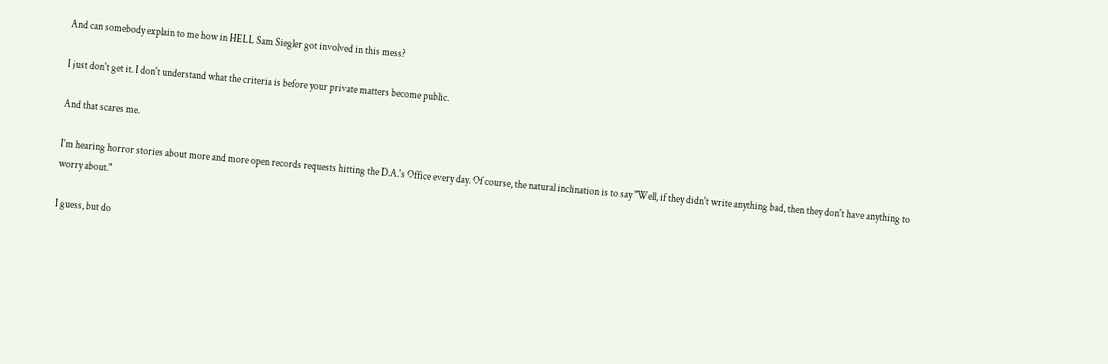And can somebody explain to me how in HELL Sam Siegler got involved in this mess?

I just don't get it. I don't understand what the criteria is before your private matters become public.

And that scares me.

I'm hearing horror stories about more and more open records requests hitting the D.A.'s Office every day. Of course, the natural inclination is to say "Well, if they didn't write anything bad, then they don't have anything to worry about."

I guess, but do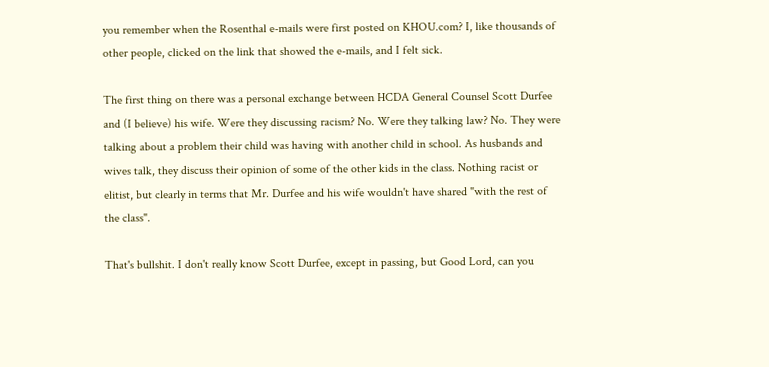you remember when the Rosenthal e-mails were first posted on KHOU.com? I, like thousands of other people, clicked on the link that showed the e-mails, and I felt sick.

The first thing on there was a personal exchange between HCDA General Counsel Scott Durfee and (I believe) his wife. Were they discussing racism? No. Were they talking law? No. They were talking about a problem their child was having with another child in school. As husbands and wives talk, they discuss their opinion of some of the other kids in the class. Nothing racist or elitist, but clearly in terms that Mr. Durfee and his wife wouldn't have shared "with the rest of the class".

That's bullshit. I don't really know Scott Durfee, except in passing, but Good Lord, can you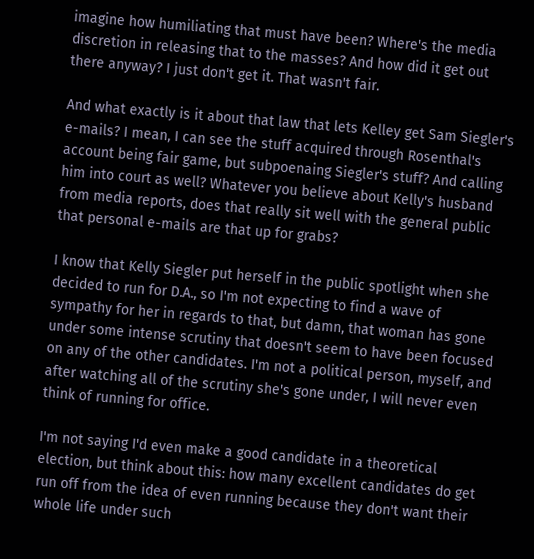imagine how humiliating that must have been? Where's the media discretion in releasing that to the masses? And how did it get out there anyway? I just don't get it. That wasn't fair.

And what exactly is it about that law that lets Kelley get Sam Siegler's e-mails? I mean, I can see the stuff acquired through Rosenthal's account being fair game, but subpoenaing Siegler's stuff? And calling him into court as well? Whatever you believe about Kelly's husband from media reports, does that really sit well with the general public that personal e-mails are that up for grabs?

I know that Kelly Siegler put herself in the public spotlight when she decided to run for D.A., so I'm not expecting to find a wave of sympathy for her in regards to that, but damn, that woman has gone under some intense scrutiny that doesn't seem to have been focused on any of the other candidates. I'm not a political person, myself, and after watching all of the scrutiny she's gone under, I will never even think of running for office.

I'm not saying I'd even make a good candidate in a theoretical election, but think about this: how many excellent candidates do get run off from the idea of even running because they don't want their whole life under such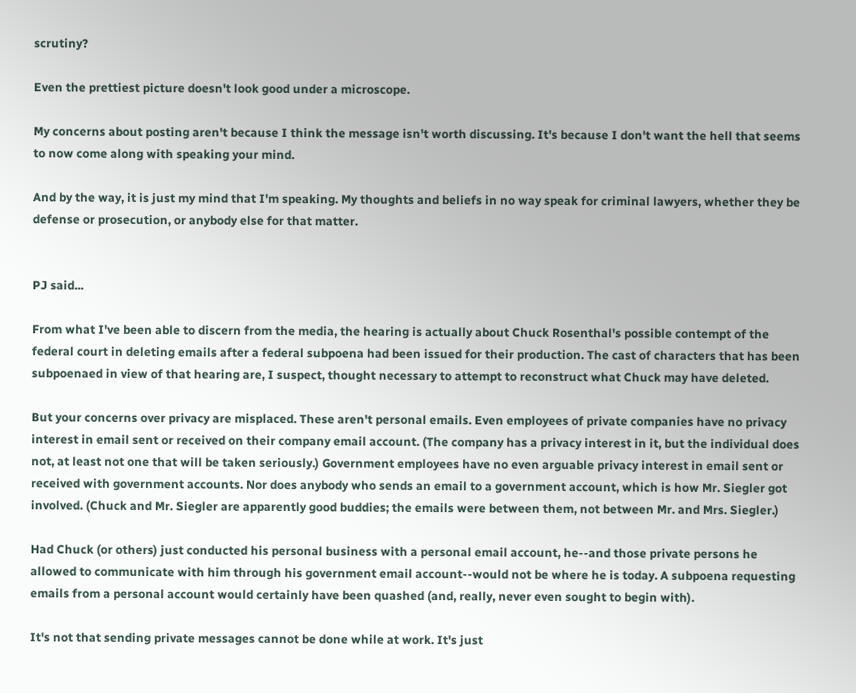scrutiny?

Even the prettiest picture doesn't look good under a microscope.

My concerns about posting aren't because I think the message isn't worth discussing. It's because I don't want the hell that seems to now come along with speaking your mind.

And by the way, it is just my mind that I'm speaking. My thoughts and beliefs in no way speak for criminal lawyers, whether they be defense or prosecution, or anybody else for that matter.


PJ said...

From what I've been able to discern from the media, the hearing is actually about Chuck Rosenthal's possible contempt of the federal court in deleting emails after a federal subpoena had been issued for their production. The cast of characters that has been subpoenaed in view of that hearing are, I suspect, thought necessary to attempt to reconstruct what Chuck may have deleted.

But your concerns over privacy are misplaced. These aren't personal emails. Even employees of private companies have no privacy interest in email sent or received on their company email account. (The company has a privacy interest in it, but the individual does not, at least not one that will be taken seriously.) Government employees have no even arguable privacy interest in email sent or received with government accounts. Nor does anybody who sends an email to a government account, which is how Mr. Siegler got involved. (Chuck and Mr. Siegler are apparently good buddies; the emails were between them, not between Mr. and Mrs. Siegler.)

Had Chuck (or others) just conducted his personal business with a personal email account, he--and those private persons he allowed to communicate with him through his government email account--would not be where he is today. A subpoena requesting emails from a personal account would certainly have been quashed (and, really, never even sought to begin with).

It's not that sending private messages cannot be done while at work. It's just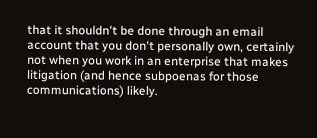that it shouldn't be done through an email account that you don't personally own, certainly not when you work in an enterprise that makes litigation (and hence subpoenas for those communications) likely.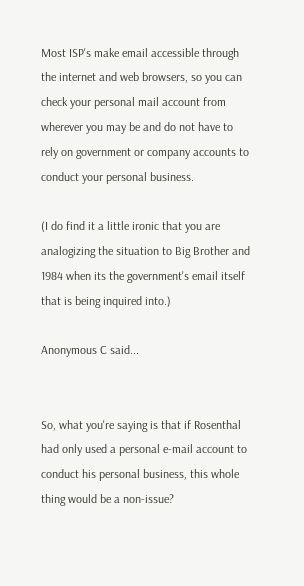Most ISP's make email accessible through the internet and web browsers, so you can check your personal mail account from wherever you may be and do not have to rely on government or company accounts to conduct your personal business.

(I do find it a little ironic that you are analogizing the situation to Big Brother and 1984 when its the government's email itself that is being inquired into.)

Anonymous C said...


So, what you're saying is that if Rosenthal had only used a personal e-mail account to conduct his personal business, this whole thing would be a non-issue?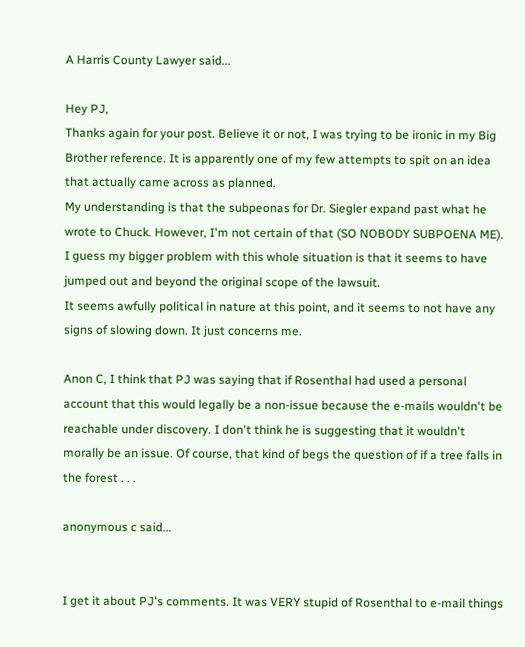A Harris County Lawyer said...

Hey PJ,
Thanks again for your post. Believe it or not, I was trying to be ironic in my Big Brother reference. It is apparently one of my few attempts to spit on an idea that actually came across as planned.
My understanding is that the subpeonas for Dr. Siegler expand past what he wrote to Chuck. However, I'm not certain of that (SO NOBODY SUBPOENA ME).
I guess my bigger problem with this whole situation is that it seems to have jumped out and beyond the original scope of the lawsuit.
It seems awfully political in nature at this point, and it seems to not have any signs of slowing down. It just concerns me.

Anon C, I think that PJ was saying that if Rosenthal had used a personal account that this would legally be a non-issue because the e-mails wouldn't be reachable under discovery. I don't think he is suggesting that it wouldn't morally be an issue. Of course, that kind of begs the question of if a tree falls in the forest . . .

anonymous c said...


I get it about PJ's comments. It was VERY stupid of Rosenthal to e-mail things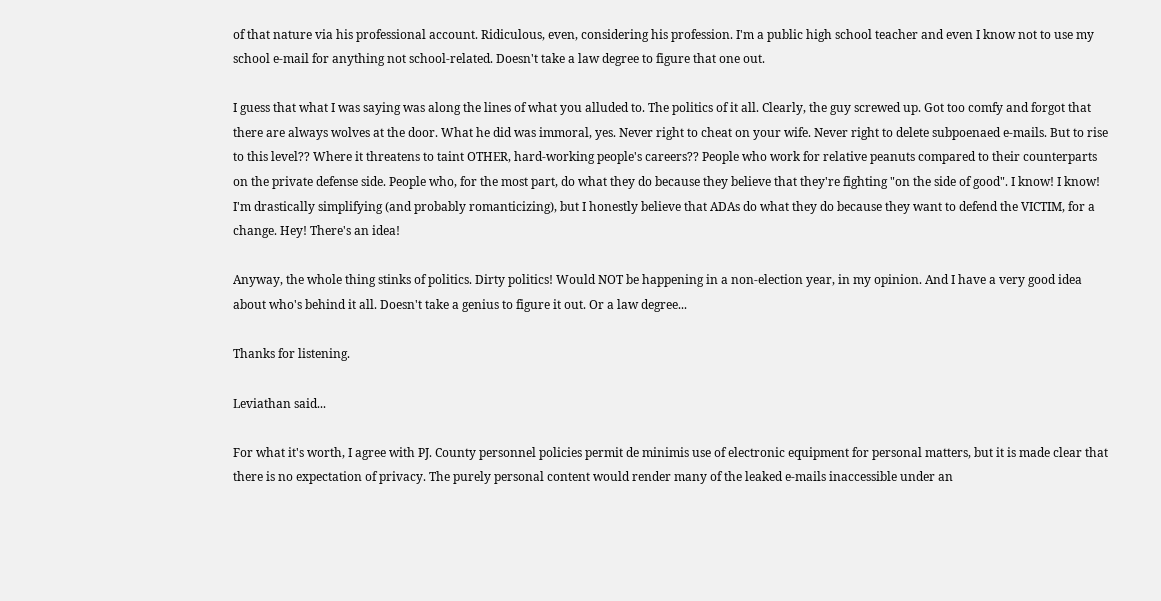of that nature via his professional account. Ridiculous, even, considering his profession. I'm a public high school teacher and even I know not to use my school e-mail for anything not school-related. Doesn't take a law degree to figure that one out.

I guess that what I was saying was along the lines of what you alluded to. The politics of it all. Clearly, the guy screwed up. Got too comfy and forgot that there are always wolves at the door. What he did was immoral, yes. Never right to cheat on your wife. Never right to delete subpoenaed e-mails. But to rise to this level?? Where it threatens to taint OTHER, hard-working people's careers?? People who work for relative peanuts compared to their counterparts on the private defense side. People who, for the most part, do what they do because they believe that they're fighting "on the side of good". I know! I know! I'm drastically simplifying (and probably romanticizing), but I honestly believe that ADAs do what they do because they want to defend the VICTIM, for a change. Hey! There's an idea!

Anyway, the whole thing stinks of politics. Dirty politics! Would NOT be happening in a non-election year, in my opinion. And I have a very good idea about who's behind it all. Doesn't take a genius to figure it out. Or a law degree...

Thanks for listening.

Leviathan said...

For what it's worth, I agree with PJ. County personnel policies permit de minimis use of electronic equipment for personal matters, but it is made clear that there is no expectation of privacy. The purely personal content would render many of the leaked e-mails inaccessible under an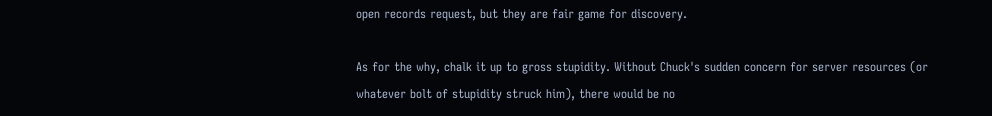open records request, but they are fair game for discovery.

As for the why, chalk it up to gross stupidity. Without Chuck's sudden concern for server resources (or whatever bolt of stupidity struck him), there would be no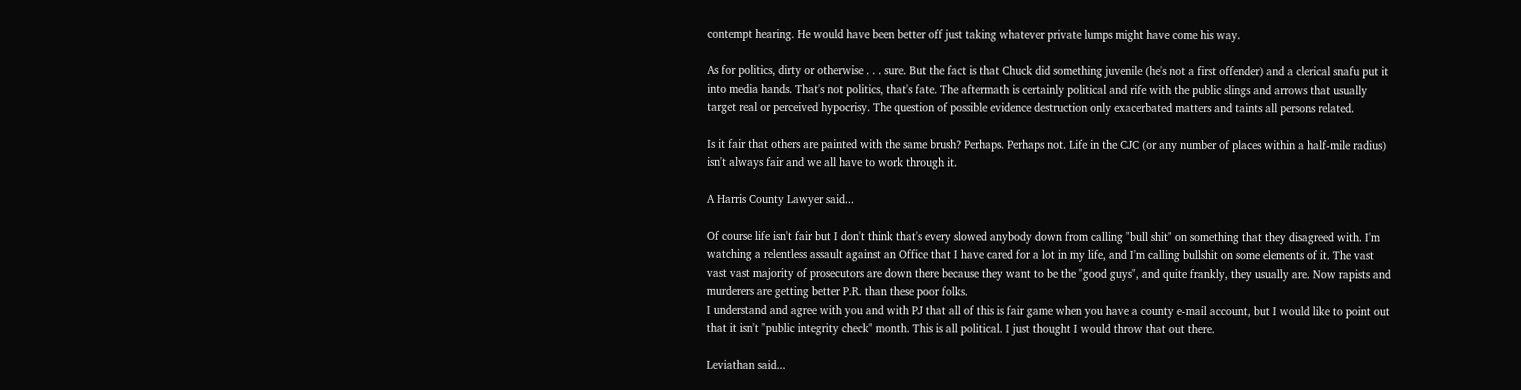contempt hearing. He would have been better off just taking whatever private lumps might have come his way.

As for politics, dirty or otherwise . . . sure. But the fact is that Chuck did something juvenile (he's not a first offender) and a clerical snafu put it into media hands. That's not politics, that's fate. The aftermath is certainly political and rife with the public slings and arrows that usually target real or perceived hypocrisy. The question of possible evidence destruction only exacerbated matters and taints all persons related.

Is it fair that others are painted with the same brush? Perhaps. Perhaps not. Life in the CJC (or any number of places within a half-mile radius) isn't always fair and we all have to work through it.

A Harris County Lawyer said...

Of course life isn't fair but I don't think that's every slowed anybody down from calling "bull shit" on something that they disagreed with. I'm watching a relentless assault against an Office that I have cared for a lot in my life, and I'm calling bullshit on some elements of it. The vast vast vast majority of prosecutors are down there because they want to be the "good guys", and quite frankly, they usually are. Now rapists and murderers are getting better P.R. than these poor folks.
I understand and agree with you and with PJ that all of this is fair game when you have a county e-mail account, but I would like to point out that it isn't "public integrity check" month. This is all political. I just thought I would throw that out there.

Leviathan said...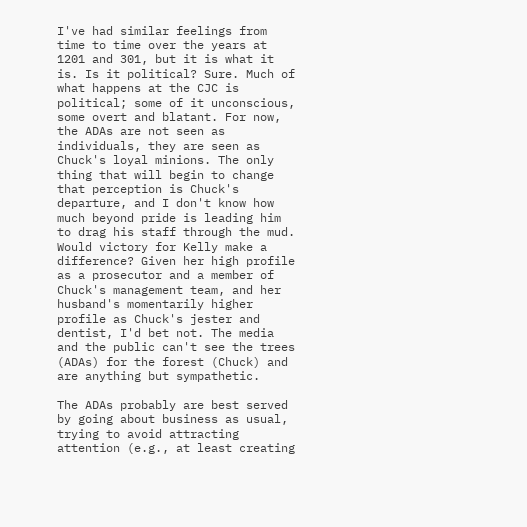I've had similar feelings from time to time over the years at 1201 and 301, but it is what it is. Is it political? Sure. Much of what happens at the CJC is political; some of it unconscious, some overt and blatant. For now, the ADAs are not seen as individuals, they are seen as Chuck's loyal minions. The only thing that will begin to change that perception is Chuck's departure, and I don't know how much beyond pride is leading him to drag his staff through the mud. Would victory for Kelly make a difference? Given her high profile as a prosecutor and a member of Chuck's management team, and her husband's momentarily higher profile as Chuck's jester and dentist, I'd bet not. The media and the public can't see the trees (ADAs) for the forest (Chuck) and are anything but sympathetic.

The ADAs probably are best served by going about business as usual, trying to avoid attracting attention (e.g., at least creating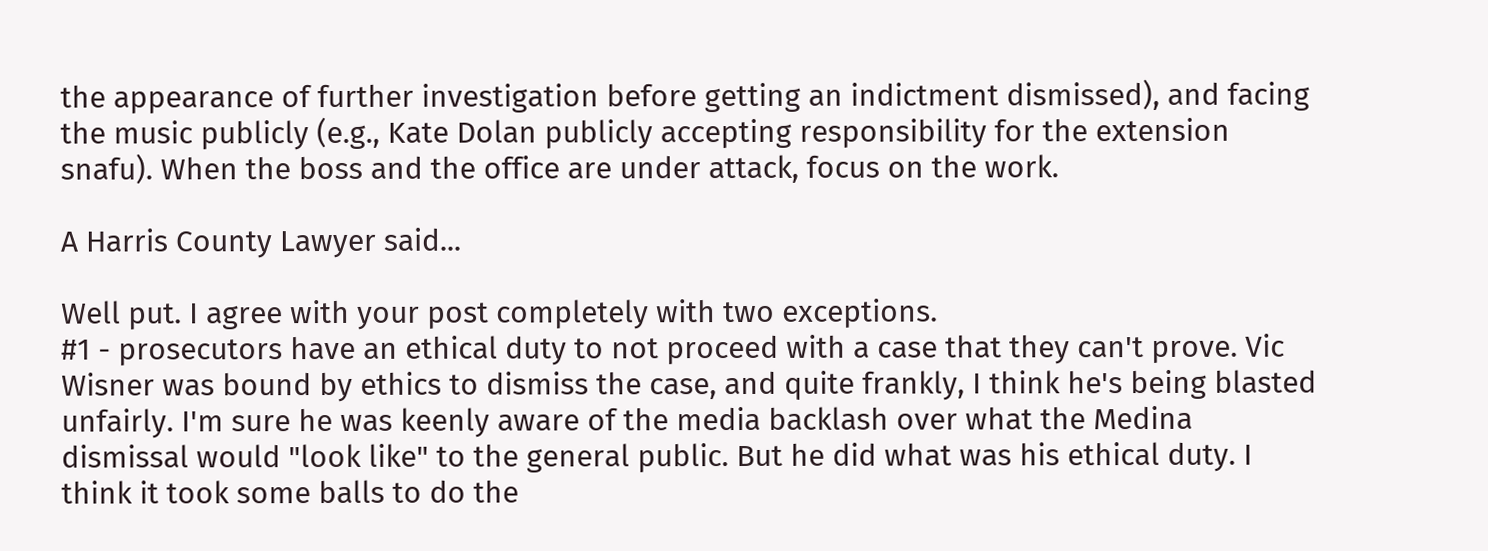the appearance of further investigation before getting an indictment dismissed), and facing the music publicly (e.g., Kate Dolan publicly accepting responsibility for the extension snafu). When the boss and the office are under attack, focus on the work.

A Harris County Lawyer said...

Well put. I agree with your post completely with two exceptions.
#1 - prosecutors have an ethical duty to not proceed with a case that they can't prove. Vic Wisner was bound by ethics to dismiss the case, and quite frankly, I think he's being blasted unfairly. I'm sure he was keenly aware of the media backlash over what the Medina dismissal would "look like" to the general public. But he did what was his ethical duty. I think it took some balls to do the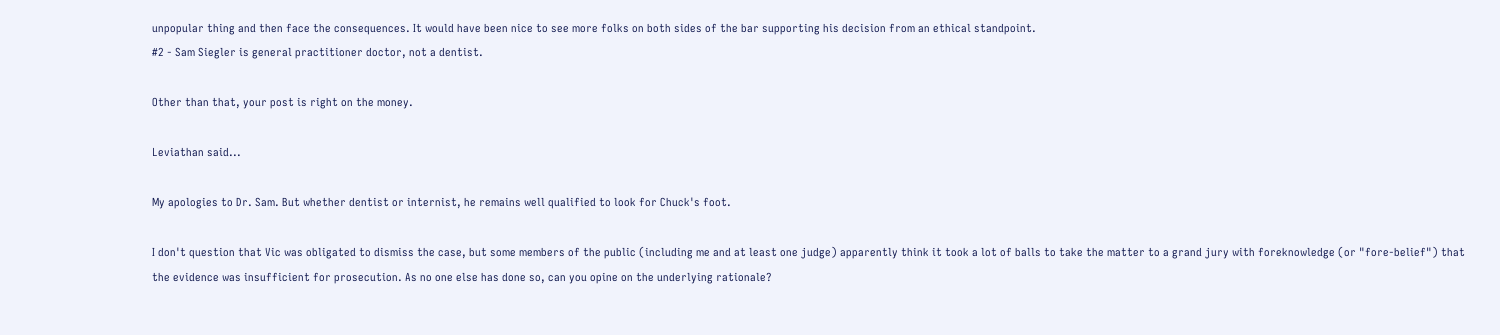unpopular thing and then face the consequences. It would have been nice to see more folks on both sides of the bar supporting his decision from an ethical standpoint.
#2 - Sam Siegler is general practitioner doctor, not a dentist.

Other than that, your post is right on the money.

Leviathan said...

My apologies to Dr. Sam. But whether dentist or internist, he remains well qualified to look for Chuck's foot.

I don't question that Vic was obligated to dismiss the case, but some members of the public (including me and at least one judge) apparently think it took a lot of balls to take the matter to a grand jury with foreknowledge (or "fore-belief") that the evidence was insufficient for prosecution. As no one else has done so, can you opine on the underlying rationale?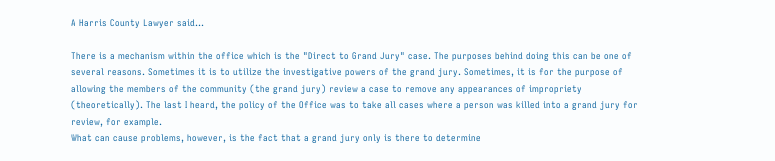A Harris County Lawyer said...

There is a mechanism within the office which is the "Direct to Grand Jury" case. The purposes behind doing this can be one of several reasons. Sometimes it is to utilize the investigative powers of the grand jury. Sometimes, it is for the purpose of allowing the members of the community (the grand jury) review a case to remove any appearances of impropriety (theoretically). The last I heard, the policy of the Office was to take all cases where a person was killed into a grand jury for review, for example.
What can cause problems, however, is the fact that a grand jury only is there to determine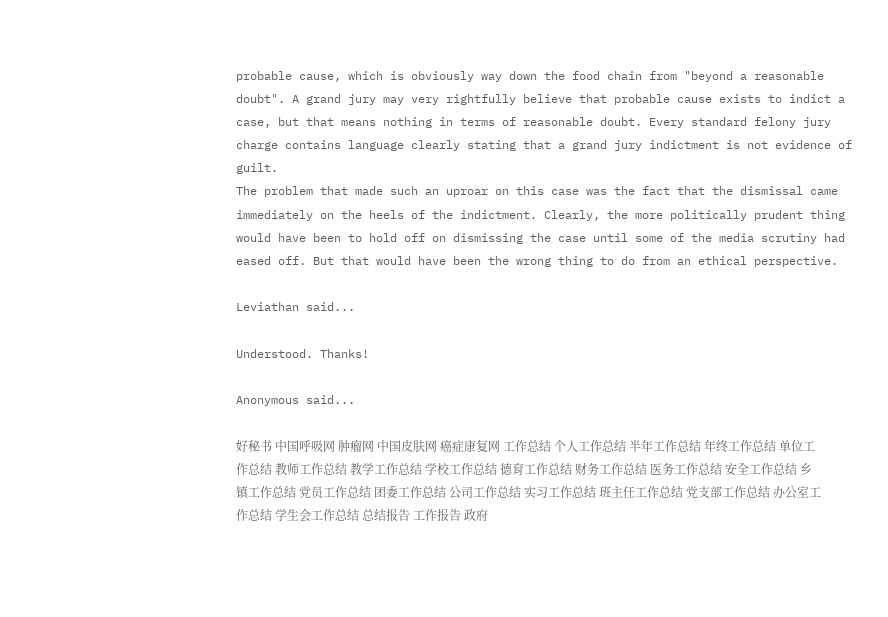probable cause, which is obviously way down the food chain from "beyond a reasonable doubt". A grand jury may very rightfully believe that probable cause exists to indict a case, but that means nothing in terms of reasonable doubt. Every standard felony jury charge contains language clearly stating that a grand jury indictment is not evidence of guilt.
The problem that made such an uproar on this case was the fact that the dismissal came immediately on the heels of the indictment. Clearly, the more politically prudent thing would have been to hold off on dismissing the case until some of the media scrutiny had eased off. But that would have been the wrong thing to do from an ethical perspective.

Leviathan said...

Understood. Thanks!

Anonymous said...

好秘书 中国呼吸网 肿瘤网 中国皮肤网 癌症康复网 工作总结 个人工作总结 半年工作总结 年终工作总结 单位工作总结 教师工作总结 教学工作总结 学校工作总结 德育工作总结 财务工作总结 医务工作总结 安全工作总结 乡镇工作总结 党员工作总结 团委工作总结 公司工作总结 实习工作总结 班主任工作总结 党支部工作总结 办公室工作总结 学生会工作总结 总结报告 工作报告 政府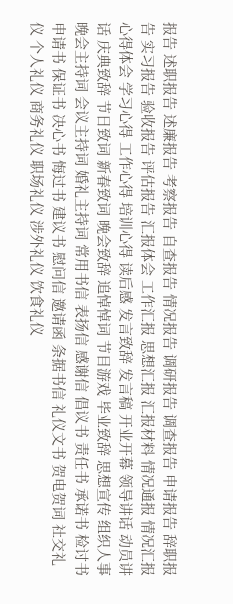报告 述职报告 述廉报告 考察报告 自查报告 情况报告 调研报告 调查报告 申请报告 辞职报告 实习报告 验收报告 评估报告 汇报体会 工作汇报 思想汇报 汇报材料 情况通报 情况汇报 心得体会 学习心得 工作心得 培训心得 读后感 发言致辞 发言稿 开业开幕 领导讲话 动员讲话 庆典致辞 节日致词 新春致词 晚会致辞 追悼悼词 节目游戏 毕业致辞 思想宣传 组织人事 晚会主持词 会议主持词 婚礼主持词 常用书信 表扬信 感谢信 倡议书 责任书 承诺书 检讨书 申请书 保证书 决心书 悔过书 建议书 慰问信 邀请函 条据书信 礼仪文书 贺电贺词 社交礼仪 个人礼仪 商务礼仪 职场礼仪 涉外礼仪 饮食礼仪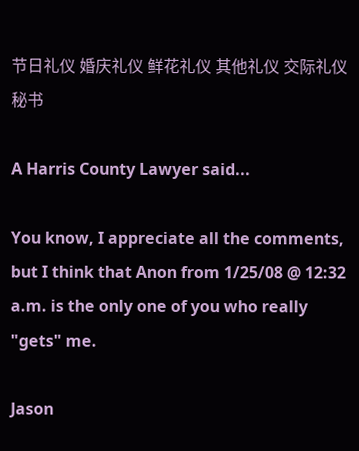节日礼仪 婚庆礼仪 鲜花礼仪 其他礼仪 交际礼仪 秘书

A Harris County Lawyer said...

You know, I appreciate all the comments, but I think that Anon from 1/25/08 @ 12:32 a.m. is the only one of you who really "gets" me.

Jason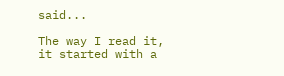said...

The way I read it, it started with a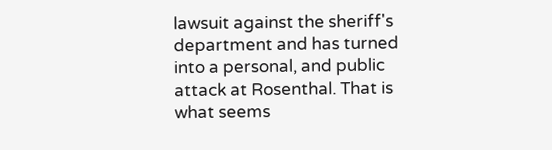lawsuit against the sheriff's department and has turned into a personal, and public attack at Rosenthal. That is what seems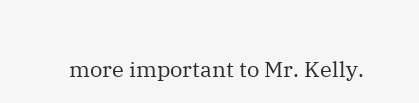more important to Mr. Kelly.